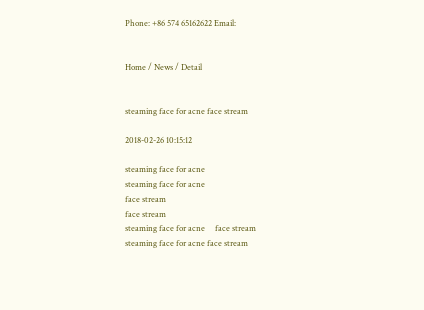Phone: +86 574 65162622 Email:


Home / News / Detail


steaming face for acne face stream

2018-02-26 10:15:12

steaming face for acne
steaming face for acne
face stream
face stream
steaming face for acne     face stream
steaming face for acne face stream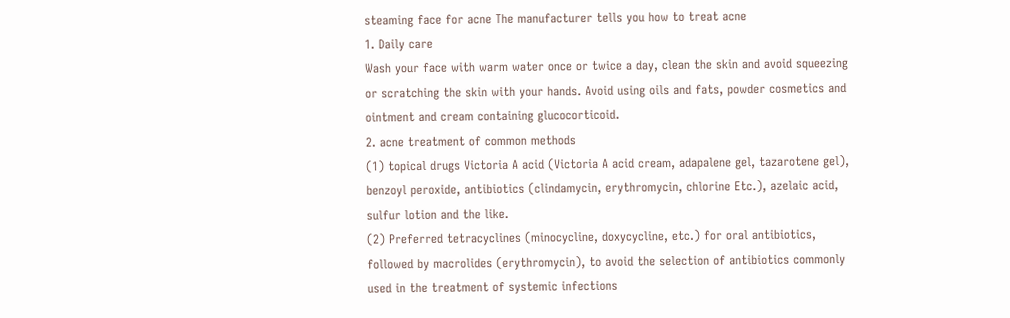steaming face for acne The manufacturer tells you how to treat acne
1. Daily care
Wash your face with warm water once or twice a day, clean the skin and avoid squeezing or scratching the skin with your hands. Avoid using oils and fats, powder cosmetics and ointment and cream containing glucocorticoid.
2. acne treatment of common methods
(1) topical drugs Victoria A acid (Victoria A acid cream, adapalene gel, tazarotene gel), benzoyl peroxide, antibiotics (clindamycin, erythromycin, chlorine Etc.), azelaic acid, sulfur lotion and the like.
(2) Preferred tetracyclines (minocycline, doxycycline, etc.) for oral antibiotics, followed by macrolides (erythromycin), to avoid the selection of antibiotics commonly used in the treatment of systemic infections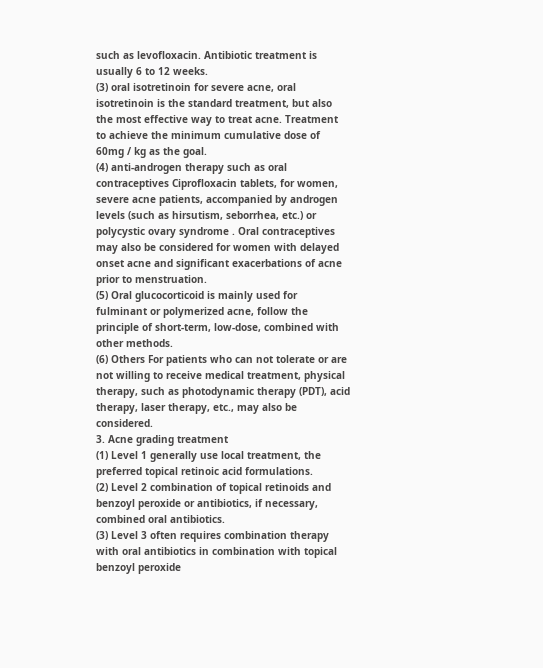such as levofloxacin. Antibiotic treatment is usually 6 to 12 weeks.
(3) oral isotretinoin for severe acne, oral isotretinoin is the standard treatment, but also the most effective way to treat acne. Treatment to achieve the minimum cumulative dose of 60mg / kg as the goal.
(4) anti-androgen therapy such as oral contraceptives Ciprofloxacin tablets, for women, severe acne patients, accompanied by androgen levels (such as hirsutism, seborrhea, etc.) or polycystic ovary syndrome . Oral contraceptives may also be considered for women with delayed onset acne and significant exacerbations of acne prior to menstruation.
(5) Oral glucocorticoid is mainly used for fulminant or polymerized acne, follow the principle of short-term, low-dose, combined with other methods.
(6) Others For patients who can not tolerate or are not willing to receive medical treatment, physical therapy, such as photodynamic therapy (PDT), acid therapy, laser therapy, etc., may also be considered.
3. Acne grading treatment
(1) Level 1 generally use local treatment, the preferred topical retinoic acid formulations.
(2) Level 2 combination of topical retinoids and benzoyl peroxide or antibiotics, if necessary, combined oral antibiotics.
(3) Level 3 often requires combination therapy with oral antibiotics in combination with topical benzoyl peroxide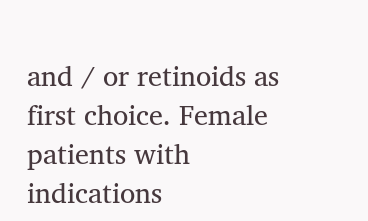and / or retinoids as first choice. Female patients with indications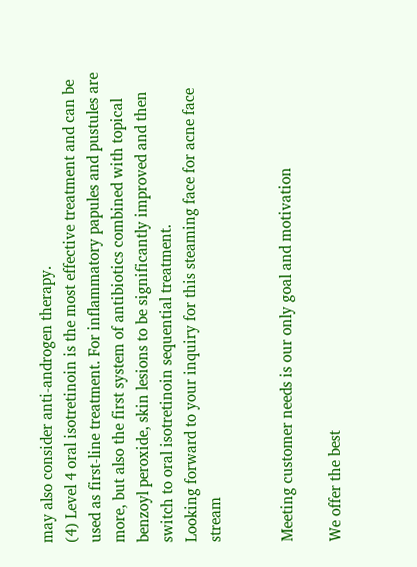may also consider anti-androgen therapy.
(4) Level 4 oral isotretinoin is the most effective treatment and can be used as first-line treatment. For inflammatory papules and pustules are more, but also the first system of antibiotics combined with topical benzoyl peroxide, skin lesions to be significantly improved and then switch to oral isotretinoin sequential treatment.
Looking forward to your inquiry for this steaming face for acne face stream


Meeting customer needs is our only goal and motivation

We offer the best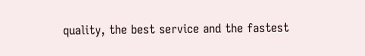quality, the best service and the fastest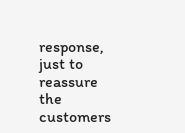response, just to reassure the customers